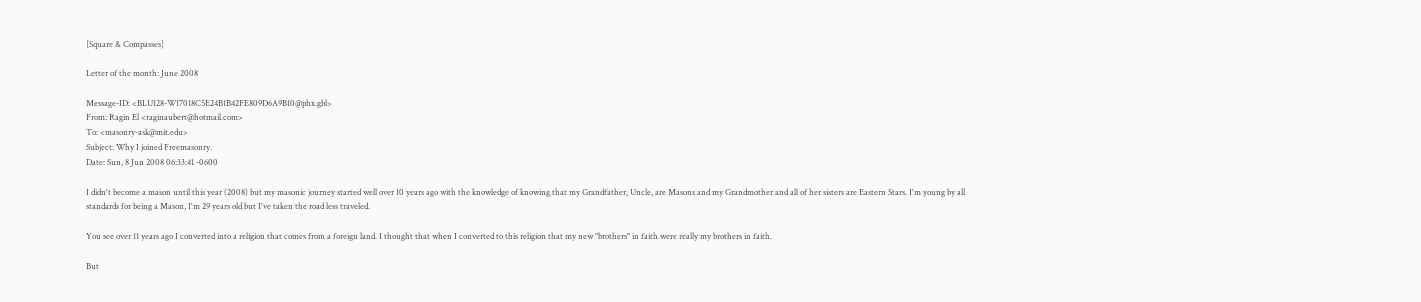[Square & Compasses]

Letter of the month: June 2008

Message-ID: <BLU128-W17018C5E24B1B42FE809D6A9B10@phx.gbl>
From: Ragin El <raginaubert@hotmail.com>
To: <masonry-ask@mit.edu>
Subject: Why I joined Freemasonry.
Date: Sun, 8 Jun 2008 06:33:41 -0600

I didn't become a mason until this year (2008) but my masonic journey started well over 10 years ago with the knowledge of knowing that my Grandfather, Uncle, are Masons and my Grandmother and all of her sisters are Eastern Stars. I'm young by all standards for being a Mason, I'm 29 years old but I've taken the road less traveled.

You see over 11 years ago I converted into a religion that comes from a foreign land. I thought that when I converted to this religion that my new "brothers" in faith were really my brothers in faith.

But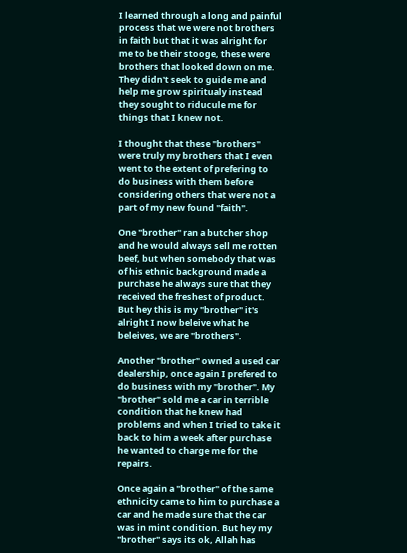I learned through a long and painful process that we were not brothers in faith but that it was alright for me to be their stooge, these were brothers that looked down on me. They didn't seek to guide me and help me grow spiritualy instead they sought to riducule me for things that I knew not.

I thought that these "brothers" were truly my brothers that I even went to the extent of prefering to do business with them before considering others that were not a part of my new found "faith".

One "brother" ran a butcher shop and he would always sell me rotten beef, but when somebody that was of his ethnic background made a purchase he always sure that they received the freshest of product. But hey this is my "brother" it's alright I now beleive what he beleives, we are "brothers".

Another "brother" owned a used car dealership, once again I prefered to do business with my "brother". My "brother" sold me a car in terrible condition that he knew had problems and when I tried to take it back to him a week after purchase he wanted to charge me for the repairs.

Once again a "brother" of the same ethnicity came to him to purchase a car and he made sure that the car was in mint condition. But hey my "brother" says its ok, Allah has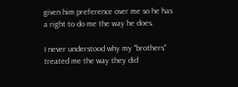given him preference over me so he has a right to do me the way he does.

I never understood why my "brothers" treated me the way they did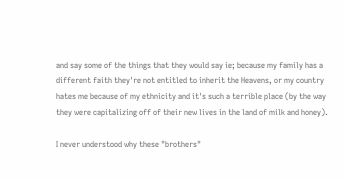and say some of the things that they would say ie; because my family has a different faith they're not entitled to inherit the Heavens, or my country hates me because of my ethnicity and it's such a terrible place (by the way they were capitalizing off of their new lives in the land of milk and honey).

I never understood why these "brothers"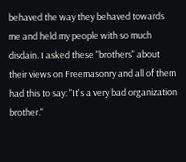behaved the way they behaved towards me and held my people with so much disdain. I asked these "brothers" about their views on Freemasonry and all of them had this to say: "It's a very bad organization brother."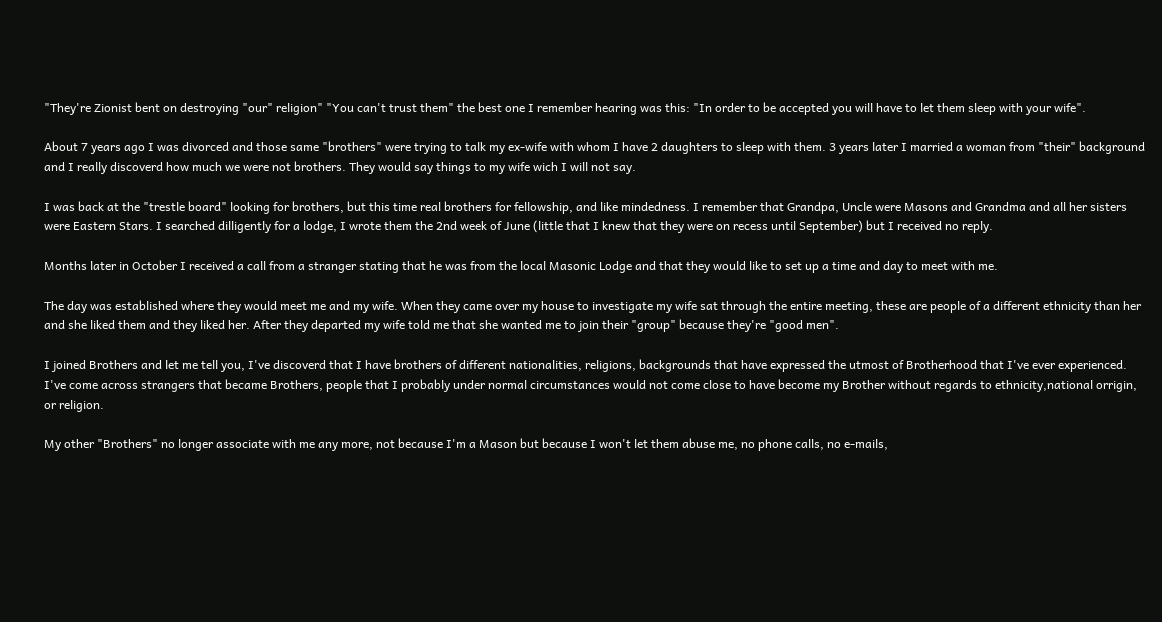"They're Zionist bent on destroying "our" religion" "You can't trust them" the best one I remember hearing was this: "In order to be accepted you will have to let them sleep with your wife".

About 7 years ago I was divorced and those same "brothers" were trying to talk my ex-wife with whom I have 2 daughters to sleep with them. 3 years later I married a woman from "their" background and I really discoverd how much we were not brothers. They would say things to my wife wich I will not say.

I was back at the "trestle board" looking for brothers, but this time real brothers for fellowship, and like mindedness. I remember that Grandpa, Uncle were Masons and Grandma and all her sisters were Eastern Stars. I searched dilligently for a lodge, I wrote them the 2nd week of June (little that I knew that they were on recess until September) but I received no reply.

Months later in October I received a call from a stranger stating that he was from the local Masonic Lodge and that they would like to set up a time and day to meet with me.

The day was established where they would meet me and my wife. When they came over my house to investigate my wife sat through the entire meeting, these are people of a different ethnicity than her and she liked them and they liked her. After they departed my wife told me that she wanted me to join their "group" because they're "good men".

I joined Brothers and let me tell you, I've discoverd that I have brothers of different nationalities, religions, backgrounds that have expressed the utmost of Brotherhood that I've ever experienced. I've come across strangers that became Brothers, people that I probably under normal circumstances would not come close to have become my Brother without regards to ethnicity,national orrigin, or religion.

My other "Brothers" no longer associate with me any more, not because I'm a Mason but because I won't let them abuse me, no phone calls, no e-mails,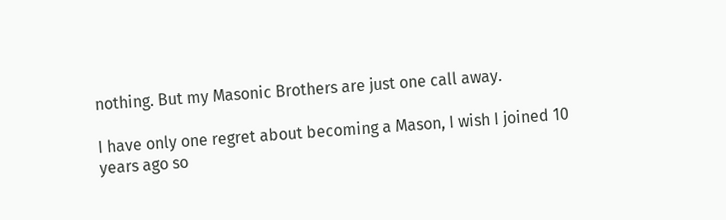nothing. But my Masonic Brothers are just one call away.

I have only one regret about becoming a Mason, I wish I joined 10 years ago so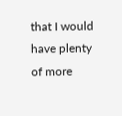that I would have plenty of more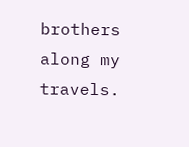brothers along my travels.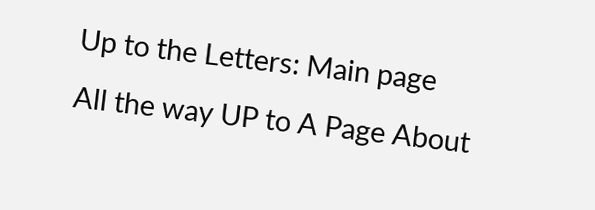Up to the Letters: Main page
All the way UP to A Page About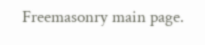Freemasonry main page.